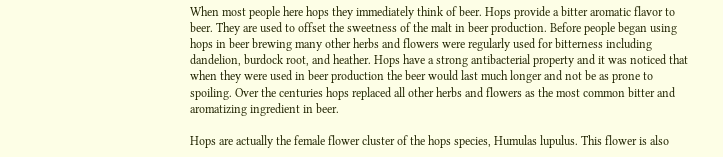When most people here hops they immediately think of beer. Hops provide a bitter aromatic flavor to beer. They are used to offset the sweetness of the malt in beer production. Before people began using hops in beer brewing many other herbs and flowers were regularly used for bitterness including dandelion, burdock root, and heather. Hops have a strong antibacterial property and it was noticed that when they were used in beer production the beer would last much longer and not be as prone to spoiling. Over the centuries hops replaced all other herbs and flowers as the most common bitter and aromatizing ingredient in beer.

Hops are actually the female flower cluster of the hops species, Humulas lupulus. This flower is also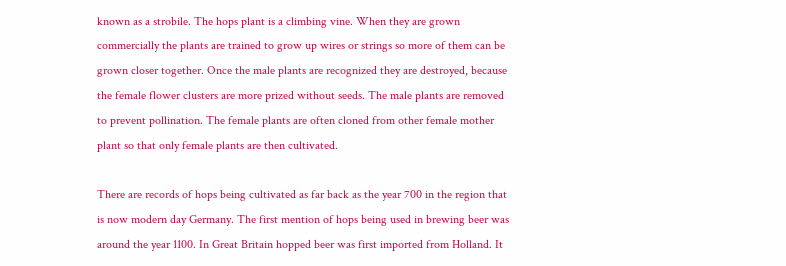known as a strobile. The hops plant is a climbing vine. When they are grown commercially the plants are trained to grow up wires or strings so more of them can be grown closer together. Once the male plants are recognized they are destroyed, because the female flower clusters are more prized without seeds. The male plants are removed to prevent pollination. The female plants are often cloned from other female mother plant so that only female plants are then cultivated.

There are records of hops being cultivated as far back as the year 700 in the region that is now modern day Germany. The first mention of hops being used in brewing beer was around the year 1100. In Great Britain hopped beer was first imported from Holland. It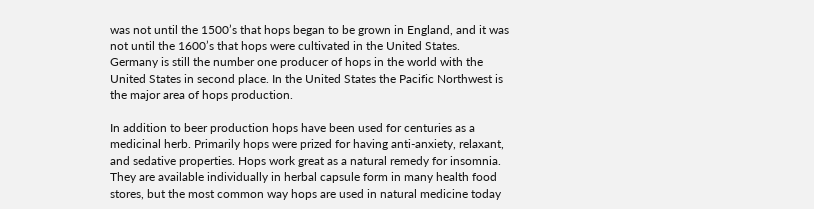was not until the 1500’s that hops began to be grown in England, and it was not until the 1600’s that hops were cultivated in the United States. Germany is still the number one producer of hops in the world with the United States in second place. In the United States the Pacific Northwest is the major area of hops production.

In addition to beer production hops have been used for centuries as a medicinal herb. Primarily hops were prized for having anti-anxiety, relaxant, and sedative properties. Hops work great as a natural remedy for insomnia. They are available individually in herbal capsule form in many health food stores, but the most common way hops are used in natural medicine today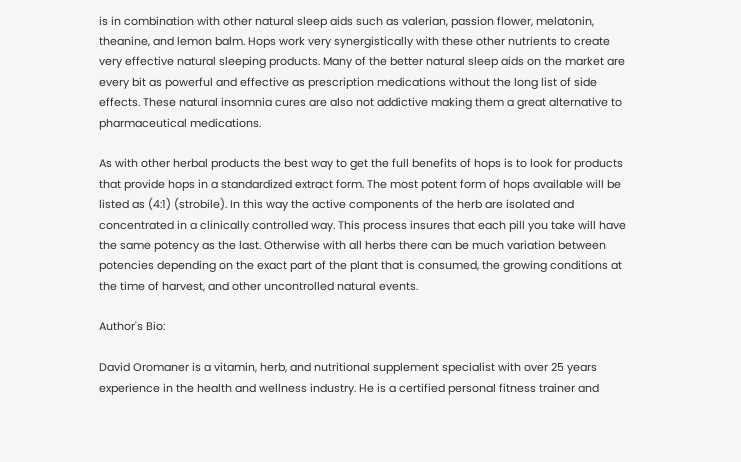is in combination with other natural sleep aids such as valerian, passion flower, melatonin, theanine, and lemon balm. Hops work very synergistically with these other nutrients to create very effective natural sleeping products. Many of the better natural sleep aids on the market are every bit as powerful and effective as prescription medications without the long list of side effects. These natural insomnia cures are also not addictive making them a great alternative to pharmaceutical medications.

As with other herbal products the best way to get the full benefits of hops is to look for products that provide hops in a standardized extract form. The most potent form of hops available will be listed as (4:1) (strobile). In this way the active components of the herb are isolated and concentrated in a clinically controlled way. This process insures that each pill you take will have the same potency as the last. Otherwise with all herbs there can be much variation between potencies depending on the exact part of the plant that is consumed, the growing conditions at the time of harvest, and other uncontrolled natural events.

Author's Bio:

David Oromaner is a vitamin, herb, and nutritional supplement specialist with over 25 years experience in the health and wellness industry. He is a certified personal fitness trainer and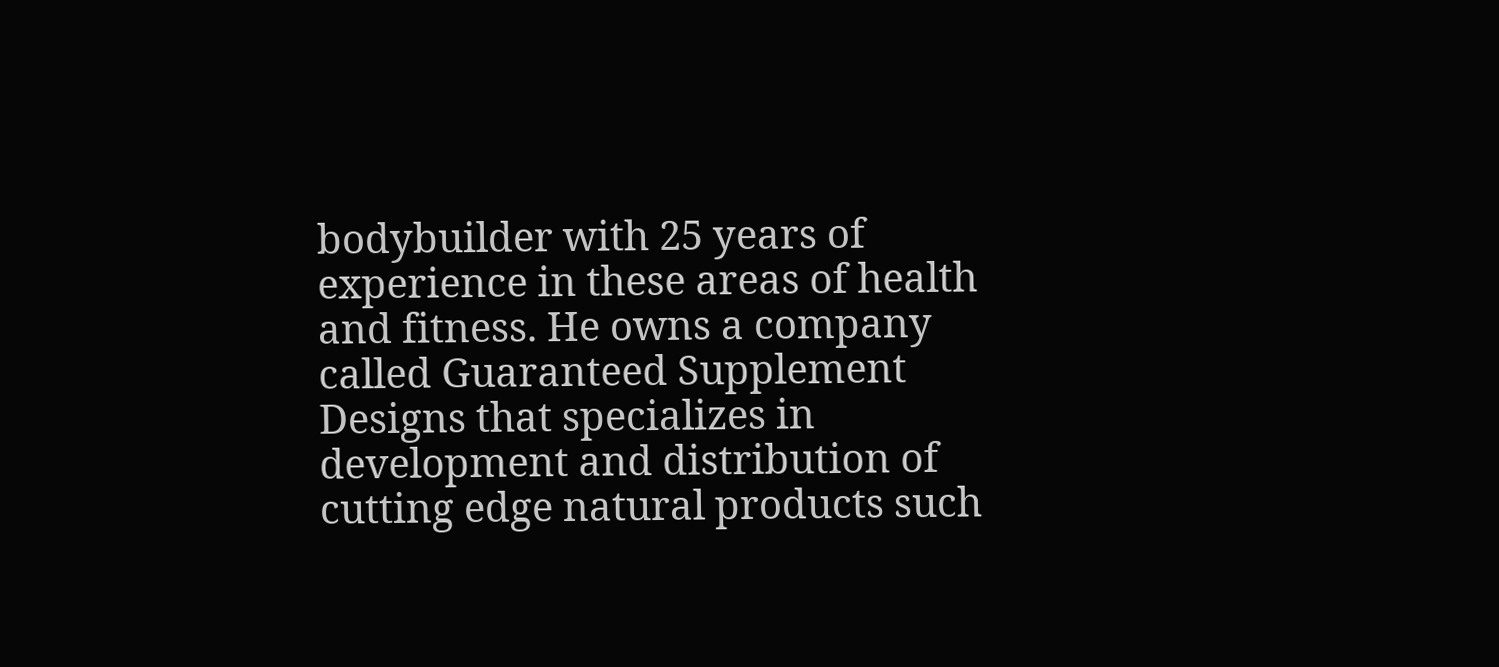bodybuilder with 25 years of experience in these areas of health and fitness. He owns a company called Guaranteed Supplement Designs that specializes in development and distribution of cutting edge natural products such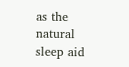as the natural sleep aid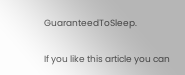GuaranteedToSleep.

If you like this article you can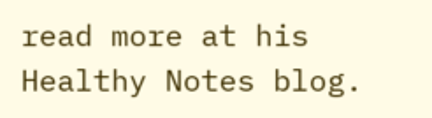read more at his Healthy Notes blog.